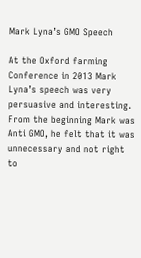Mark Lyna’s GMO Speech

At the Oxford farming Conference in 2013 Mark Lyna’s speech was very persuasive and interesting. From the beginning Mark was Anti GMO, he felt that it was unnecessary and not right to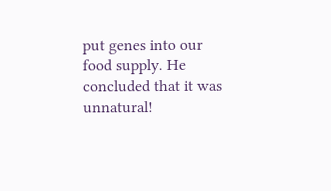put genes into our food supply. He concluded that it was unnatural!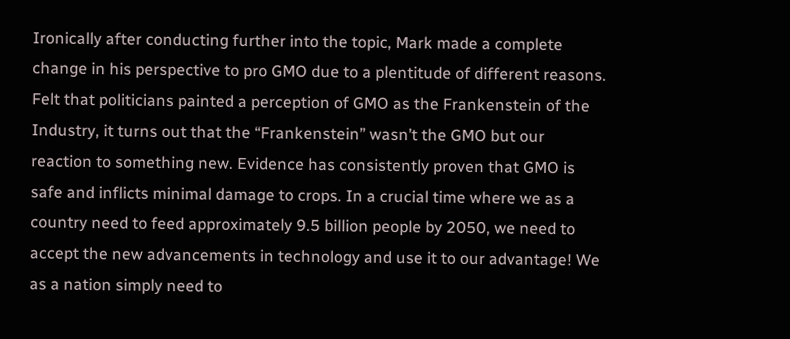Ironically after conducting further into the topic, Mark made a complete change in his perspective to pro GMO due to a plentitude of different reasons. Felt that politicians painted a perception of GMO as the Frankenstein of the Industry, it turns out that the “Frankenstein” wasn’t the GMO but our reaction to something new. Evidence has consistently proven that GMO is safe and inflicts minimal damage to crops. In a crucial time where we as a country need to feed approximately 9.5 billion people by 2050, we need to accept the new advancements in technology and use it to our advantage! We as a nation simply need to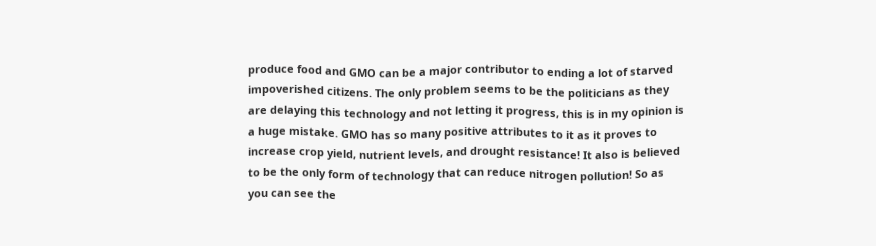produce food and GMO can be a major contributor to ending a lot of starved impoverished citizens. The only problem seems to be the politicians as they are delaying this technology and not letting it progress, this is in my opinion is a huge mistake. GMO has so many positive attributes to it as it proves to increase crop yield, nutrient levels, and drought resistance! It also is believed to be the only form of technology that can reduce nitrogen pollution! So as you can see the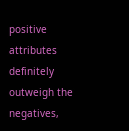positive attributes definitely outweigh the negatives,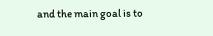and the main goal is to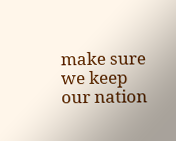make sure we keep our nation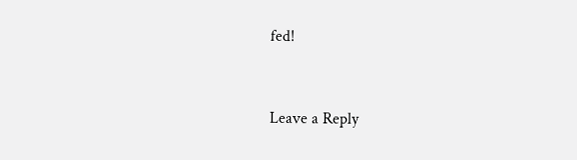fed!


Leave a Reply